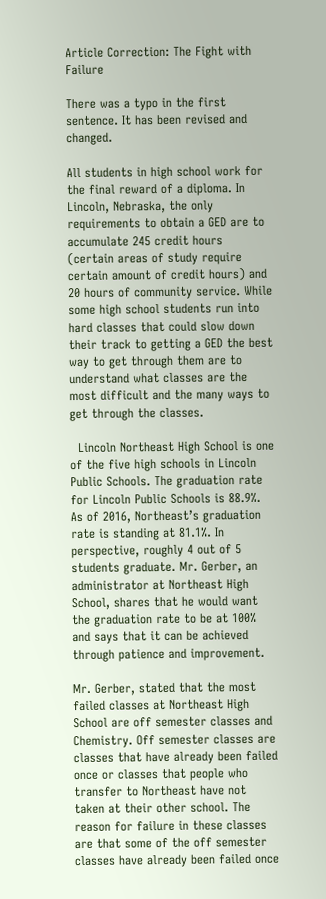Article Correction: The Fight with Failure

There was a typo in the first sentence. It has been revised and changed.

All students in high school work for the final reward of a diploma. In Lincoln, Nebraska, the only requirements to obtain a GED are to accumulate 245 credit hours (certain areas of study require certain amount of credit hours) and 20 hours of community service. While some high school students run into hard classes that could slow down their track to getting a GED the best way to get through them are to understand what classes are the most difficult and the many ways to get through the classes.

  Lincoln Northeast High School is one of the five high schools in Lincoln Public Schools. The graduation rate for Lincoln Public Schools is 88.9%. As of 2016, Northeast’s graduation rate is standing at 81.1%. In perspective, roughly 4 out of 5 students graduate. Mr. Gerber, an administrator at Northeast High School, shares that he would want the graduation rate to be at 100% and says that it can be achieved through patience and improvement.

Mr. Gerber, stated that the most failed classes at Northeast High School are off semester classes and Chemistry. Off semester classes are classes that have already been failed once or classes that people who transfer to Northeast have not taken at their other school. The reason for failure in these classes are that some of the off semester classes have already been failed once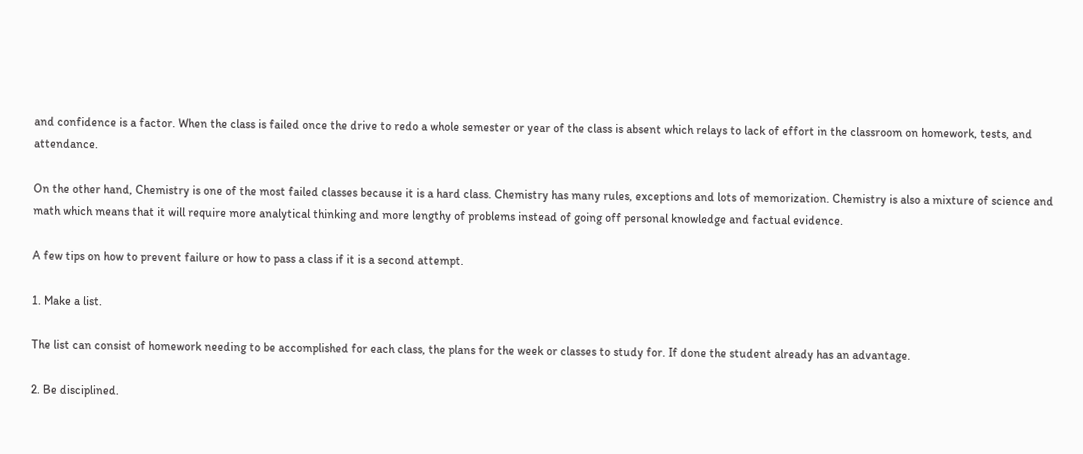and confidence is a factor. When the class is failed once the drive to redo a whole semester or year of the class is absent which relays to lack of effort in the classroom on homework, tests, and attendance.

On the other hand, Chemistry is one of the most failed classes because it is a hard class. Chemistry has many rules, exceptions and lots of memorization. Chemistry is also a mixture of science and math which means that it will require more analytical thinking and more lengthy of problems instead of going off personal knowledge and factual evidence.

A few tips on how to prevent failure or how to pass a class if it is a second attempt.

1. Make a list.

The list can consist of homework needing to be accomplished for each class, the plans for the week or classes to study for. If done the student already has an advantage.

2. Be disciplined.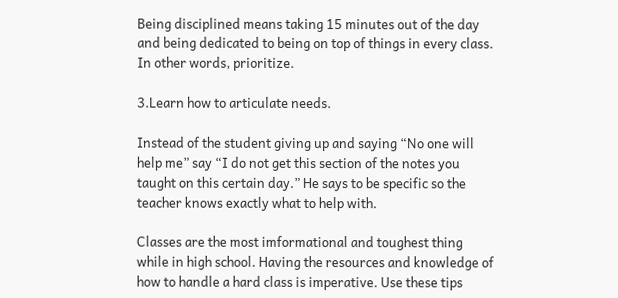Being disciplined means taking 15 minutes out of the day and being dedicated to being on top of things in every class. In other words, prioritize.

3.Learn how to articulate needs.

Instead of the student giving up and saying “No one will help me” say “I do not get this section of the notes you taught on this certain day.” He says to be specific so the teacher knows exactly what to help with.

Classes are the most imformational and toughest thing while in high school. Having the resources and knowledge of how to handle a hard class is imperative. Use these tips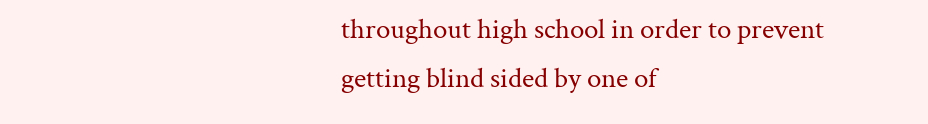throughout high school in order to prevent getting blind sided by one of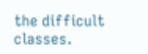the difficult classes.